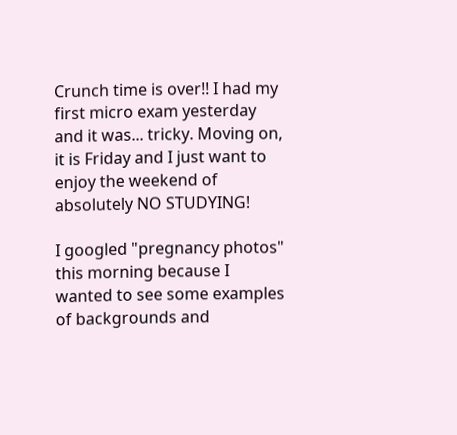Crunch time is over!! I had my first micro exam yesterday and it was... tricky. Moving on, it is Friday and I just want to enjoy the weekend of absolutely NO STUDYING!

I googled "pregnancy photos" this morning because I wanted to see some examples of backgrounds and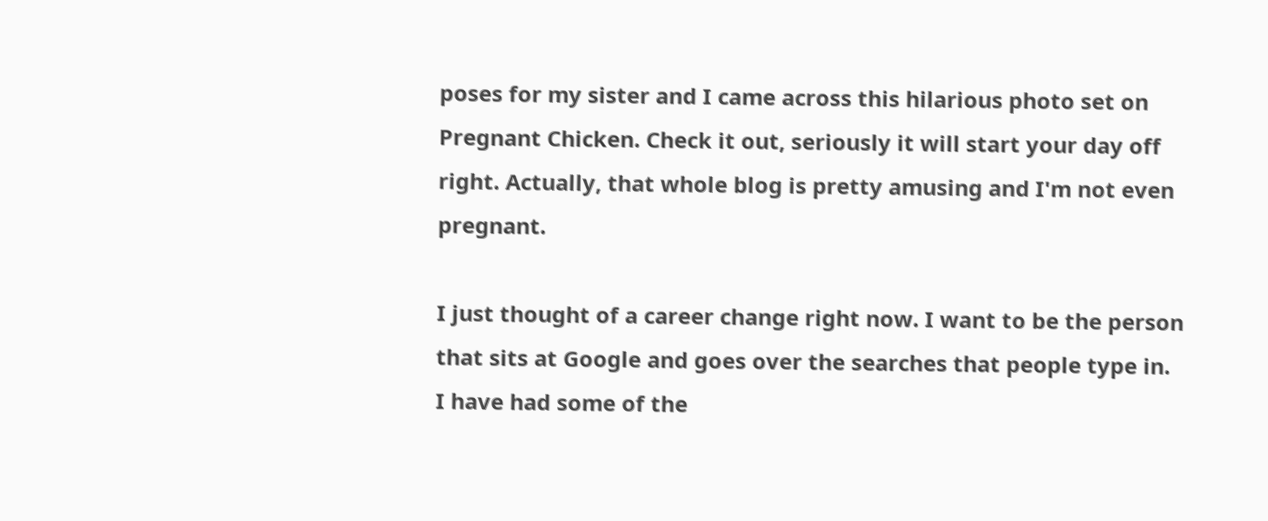poses for my sister and I came across this hilarious photo set on Pregnant Chicken. Check it out, seriously it will start your day off right. Actually, that whole blog is pretty amusing and I'm not even pregnant.

I just thought of a career change right now. I want to be the person that sits at Google and goes over the searches that people type in. I have had some of the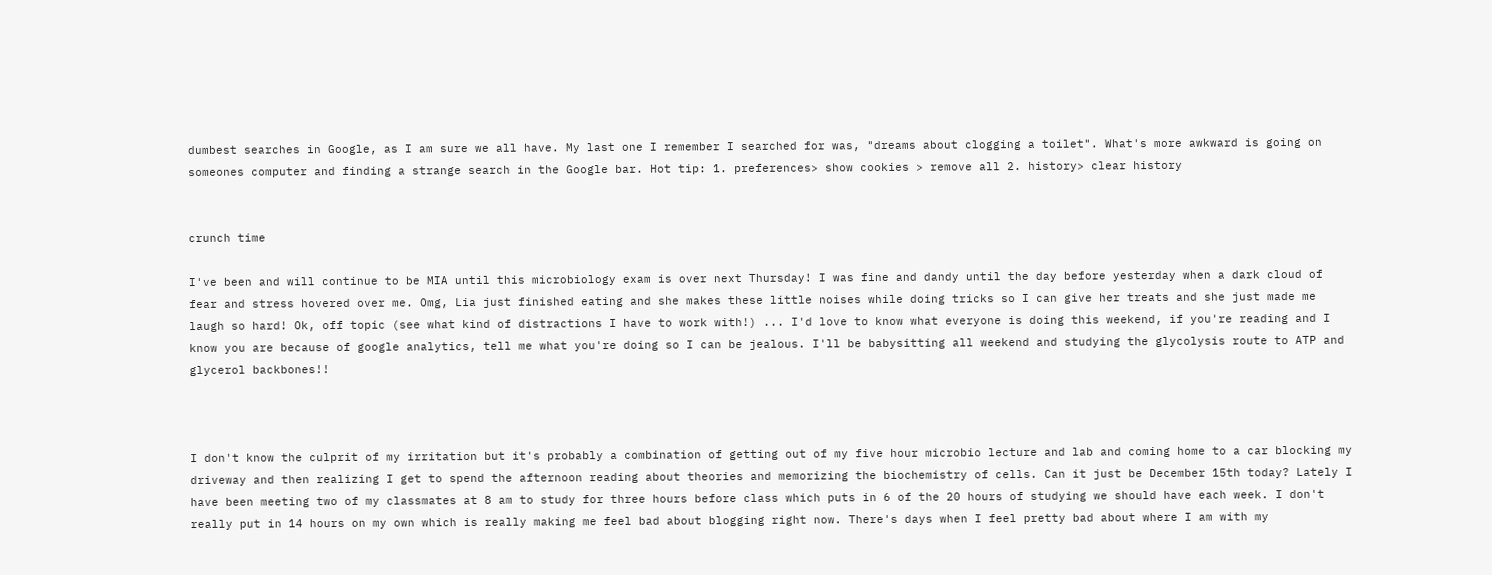dumbest searches in Google, as I am sure we all have. My last one I remember I searched for was, "dreams about clogging a toilet". What's more awkward is going on someones computer and finding a strange search in the Google bar. Hot tip: 1. preferences> show cookies > remove all 2. history> clear history


crunch time

I've been and will continue to be MIA until this microbiology exam is over next Thursday! I was fine and dandy until the day before yesterday when a dark cloud of fear and stress hovered over me. Omg, Lia just finished eating and she makes these little noises while doing tricks so I can give her treats and she just made me laugh so hard! Ok, off topic (see what kind of distractions I have to work with!) ... I'd love to know what everyone is doing this weekend, if you're reading and I know you are because of google analytics, tell me what you're doing so I can be jealous. I'll be babysitting all weekend and studying the glycolysis route to ATP and glycerol backbones!!



I don't know the culprit of my irritation but it's probably a combination of getting out of my five hour microbio lecture and lab and coming home to a car blocking my driveway and then realizing I get to spend the afternoon reading about theories and memorizing the biochemistry of cells. Can it just be December 15th today? Lately I have been meeting two of my classmates at 8 am to study for three hours before class which puts in 6 of the 20 hours of studying we should have each week. I don't really put in 14 hours on my own which is really making me feel bad about blogging right now. There's days when I feel pretty bad about where I am with my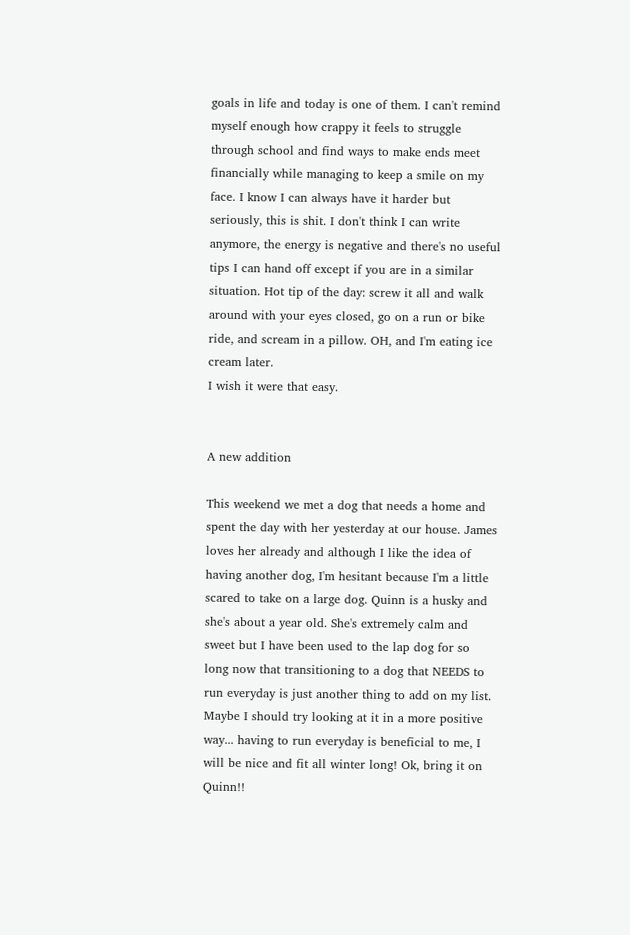goals in life and today is one of them. I can't remind myself enough how crappy it feels to struggle through school and find ways to make ends meet financially while managing to keep a smile on my face. I know I can always have it harder but seriously, this is shit. I don't think I can write anymore, the energy is negative and there's no useful tips I can hand off except if you are in a similar situation. Hot tip of the day: screw it all and walk around with your eyes closed, go on a run or bike ride, and scream in a pillow. OH, and I'm eating ice cream later.
I wish it were that easy.


A new addition

This weekend we met a dog that needs a home and spent the day with her yesterday at our house. James loves her already and although I like the idea of having another dog, I'm hesitant because I'm a little scared to take on a large dog. Quinn is a husky and she's about a year old. She's extremely calm and sweet but I have been used to the lap dog for so long now that transitioning to a dog that NEEDS to run everyday is just another thing to add on my list. Maybe I should try looking at it in a more positive way... having to run everyday is beneficial to me, I will be nice and fit all winter long! Ok, bring it on Quinn!!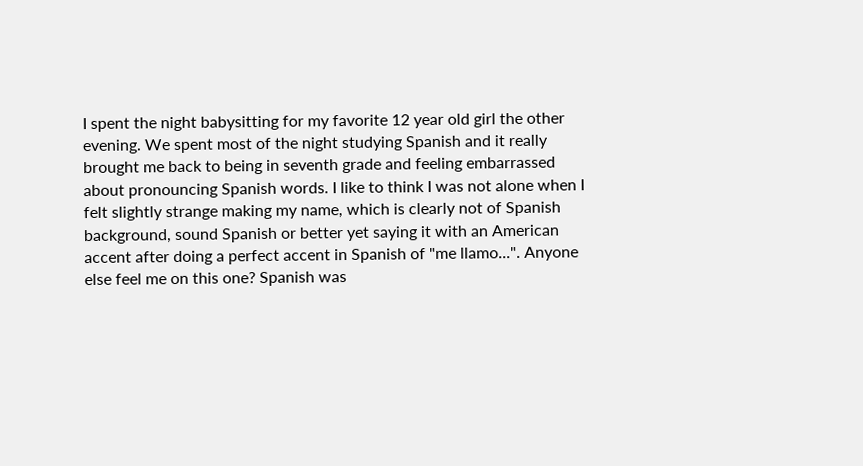I spent the night babysitting for my favorite 12 year old girl the other evening. We spent most of the night studying Spanish and it really brought me back to being in seventh grade and feeling embarrassed about pronouncing Spanish words. I like to think I was not alone when I felt slightly strange making my name, which is clearly not of Spanish background, sound Spanish or better yet saying it with an American accent after doing a perfect accent in Spanish of "me llamo...". Anyone else feel me on this one? Spanish was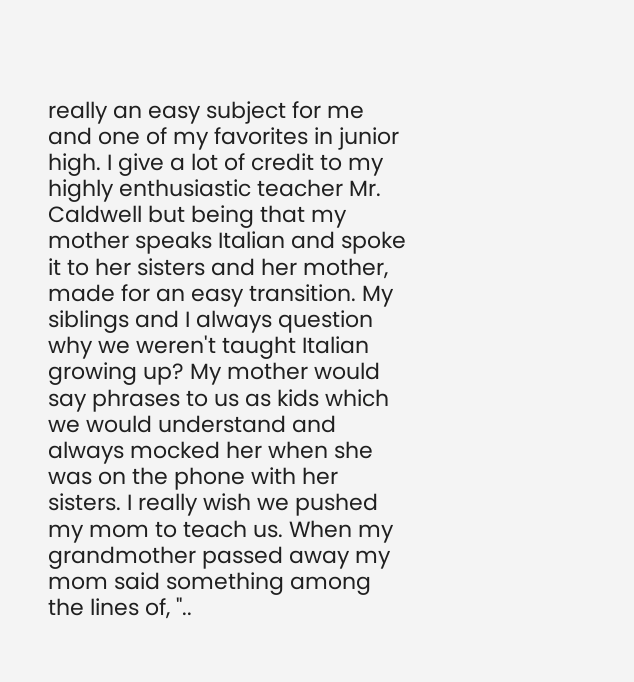really an easy subject for me and one of my favorites in junior high. I give a lot of credit to my highly enthusiastic teacher Mr. Caldwell but being that my mother speaks Italian and spoke it to her sisters and her mother, made for an easy transition. My siblings and I always question why we weren't taught Italian growing up? My mother would say phrases to us as kids which we would understand and always mocked her when she was on the phone with her sisters. I really wish we pushed my mom to teach us. When my grandmother passed away my mom said something among the lines of, "..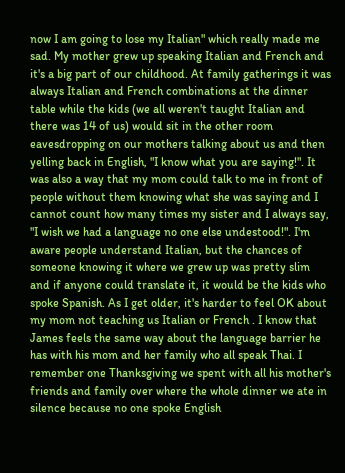now I am going to lose my Italian" which really made me sad. My mother grew up speaking Italian and French and it's a big part of our childhood. At family gatherings it was always Italian and French combinations at the dinner table while the kids (we all weren't taught Italian and there was 14 of us) would sit in the other room eavesdropping on our mothers talking about us and then yelling back in English, "I know what you are saying!". It was also a way that my mom could talk to me in front of people without them knowing what she was saying and I cannot count how many times my sister and I always say, "I wish we had a language no one else undestood!". I'm aware people understand Italian, but the chances of someone knowing it where we grew up was pretty slim and if anyone could translate it, it would be the kids who spoke Spanish. As I get older, it's harder to feel OK about my mom not teaching us Italian or French . I know that James feels the same way about the language barrier he has with his mom and her family who all speak Thai. I remember one Thanksgiving we spent with all his mother's friends and family over where the whole dinner we ate in silence because no one spoke English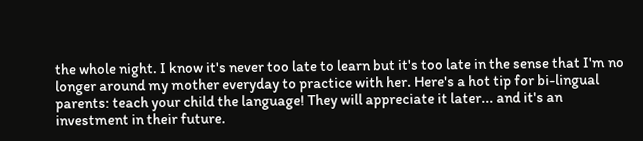the whole night. I know it's never too late to learn but it's too late in the sense that I'm no longer around my mother everyday to practice with her. Here's a hot tip for bi-lingual parents: teach your child the language! They will appreciate it later... and it's an investment in their future.